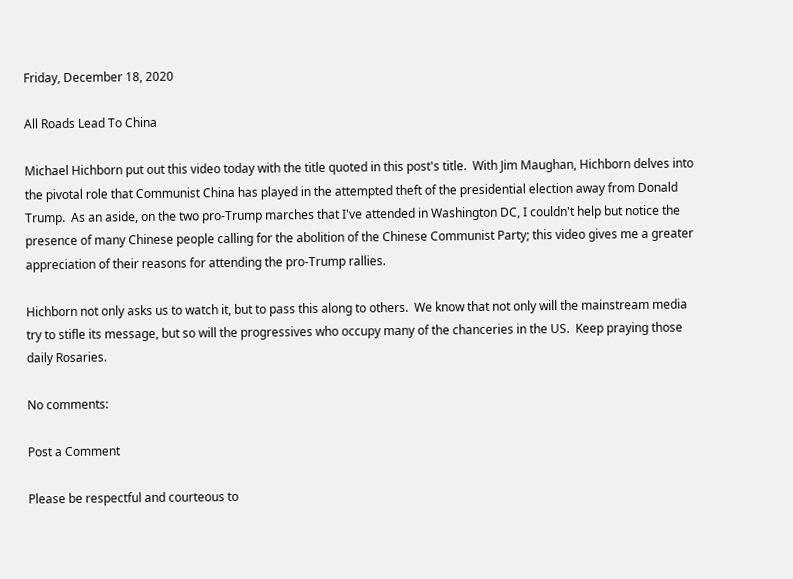Friday, December 18, 2020

All Roads Lead To China

Michael Hichborn put out this video today with the title quoted in this post's title.  With Jim Maughan, Hichborn delves into the pivotal role that Communist China has played in the attempted theft of the presidential election away from Donald Trump.  As an aside, on the two pro-Trump marches that I've attended in Washington DC, I couldn't help but notice the presence of many Chinese people calling for the abolition of the Chinese Communist Party; this video gives me a greater appreciation of their reasons for attending the pro-Trump rallies.

Hichborn not only asks us to watch it, but to pass this along to others.  We know that not only will the mainstream media try to stifle its message, but so will the progressives who occupy many of the chanceries in the US.  Keep praying those daily Rosaries.

No comments:

Post a Comment

Please be respectful and courteous to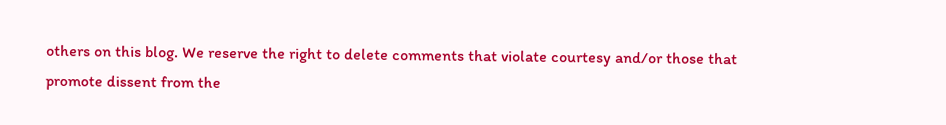others on this blog. We reserve the right to delete comments that violate courtesy and/or those that promote dissent from the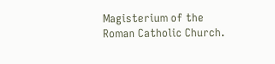Magisterium of the Roman Catholic Church.